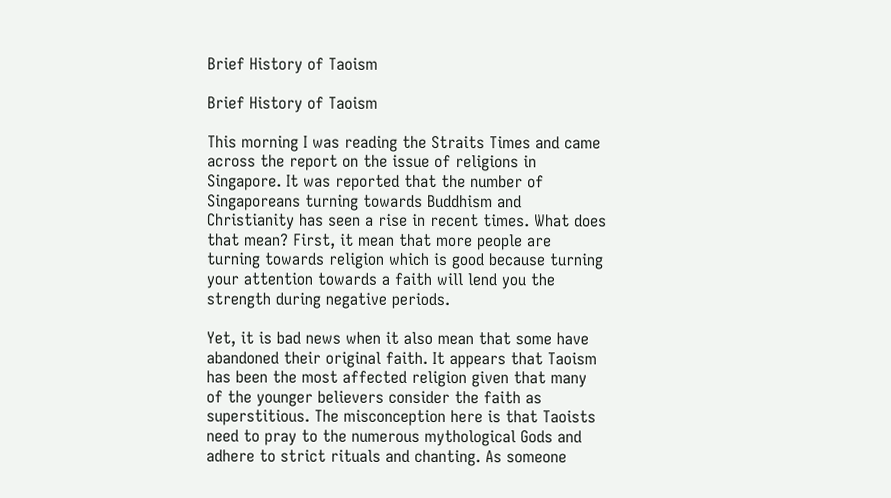Brief History of Taoism

Brief History of Taoism

This morning I was reading the Straits Times and came across the report on the issue of religions in Singapore. It was reported that the number of Singaporeans turning towards Buddhism and Christianity has seen a rise in recent times. What does that mean? First, it mean that more people are turning towards religion which is good because turning your attention towards a faith will lend you the strength during negative periods.

Yet, it is bad news when it also mean that some have abandoned their original faith. It appears that Taoism has been the most affected religion given that many of the younger believers consider the faith as superstitious. The misconception here is that Taoists need to pray to the numerous mythological Gods and adhere to strict rituals and chanting. As someone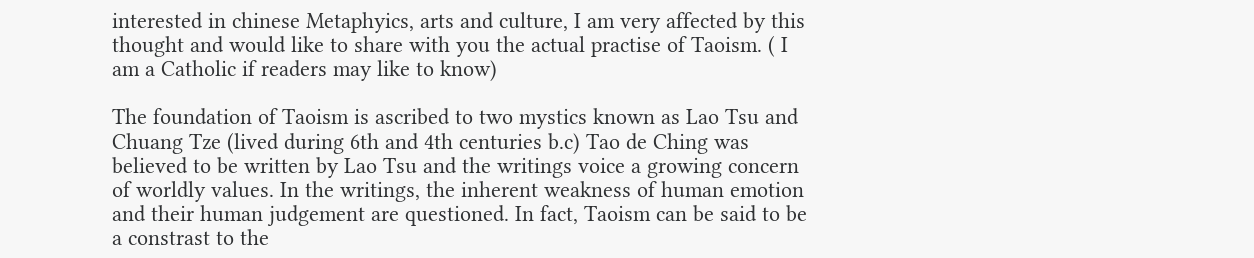interested in chinese Metaphyics, arts and culture, I am very affected by this thought and would like to share with you the actual practise of Taoism. ( I am a Catholic if readers may like to know)

The foundation of Taoism is ascribed to two mystics known as Lao Tsu and Chuang Tze (lived during 6th and 4th centuries b.c) Tao de Ching was believed to be written by Lao Tsu and the writings voice a growing concern of worldly values. In the writings, the inherent weakness of human emotion and their human judgement are questioned. In fact, Taoism can be said to be a constrast to the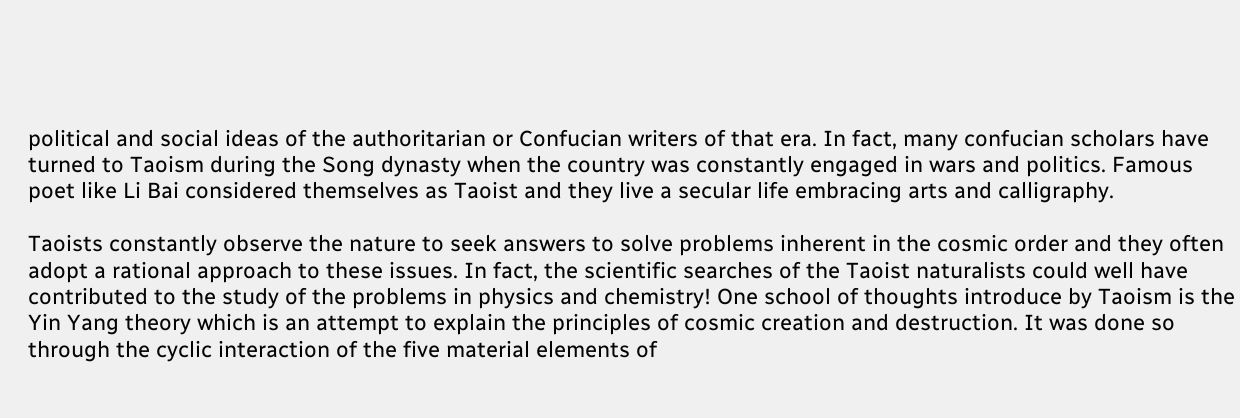political and social ideas of the authoritarian or Confucian writers of that era. In fact, many confucian scholars have turned to Taoism during the Song dynasty when the country was constantly engaged in wars and politics. Famous poet like Li Bai considered themselves as Taoist and they live a secular life embracing arts and calligraphy.

Taoists constantly observe the nature to seek answers to solve problems inherent in the cosmic order and they often adopt a rational approach to these issues. In fact, the scientific searches of the Taoist naturalists could well have contributed to the study of the problems in physics and chemistry! One school of thoughts introduce by Taoism is the Yin Yang theory which is an attempt to explain the principles of cosmic creation and destruction. It was done so through the cyclic interaction of the five material elements of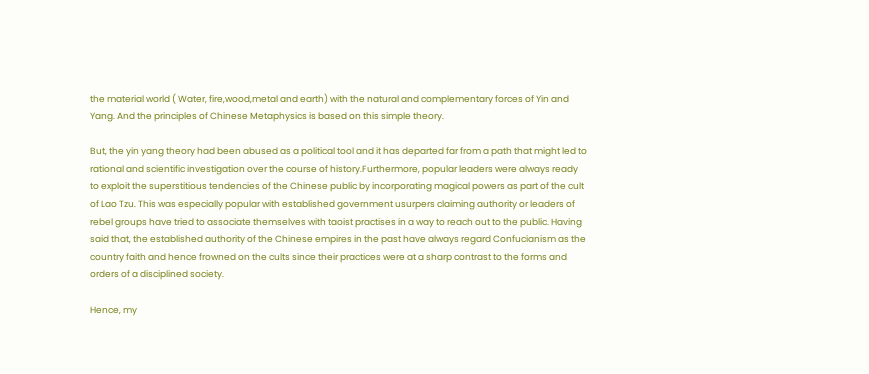the material world ( Water, fire,wood,metal and earth) with the natural and complementary forces of Yin and Yang. And the principles of Chinese Metaphysics is based on this simple theory.

But, the yin yang theory had been abused as a political tool and it has departed far from a path that might led to rational and scientific investigation over the course of history.Furthermore, popular leaders were always ready to exploit the superstitious tendencies of the Chinese public by incorporating magical powers as part of the cult of Lao Tzu. This was especially popular with established government usurpers claiming authority or leaders of rebel groups have tried to associate themselves with taoist practises in a way to reach out to the public. Having said that, the established authority of the Chinese empires in the past have always regard Confucianism as the country faith and hence frowned on the cults since their practices were at a sharp contrast to the forms and orders of a disciplined society.

Hence, my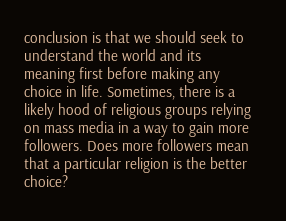conclusion is that we should seek to understand the world and its meaning first before making any choice in life. Sometimes, there is a likely hood of religious groups relying on mass media in a way to gain more followers. Does more followers mean that a particular religion is the better choice?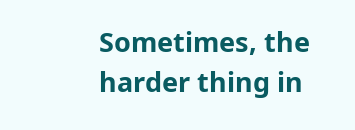Sometimes, the harder thing in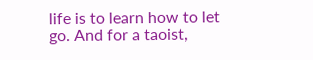life is to learn how to let go. And for a taoist,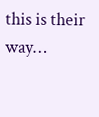this is their way…